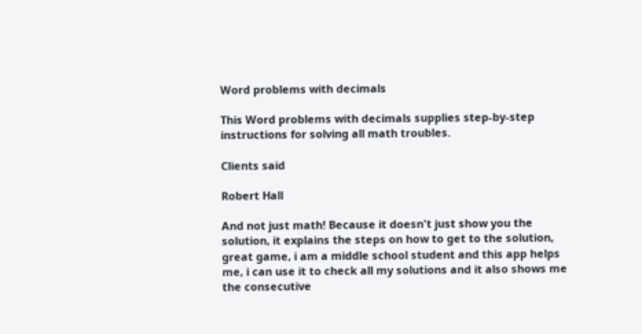Word problems with decimals

This Word problems with decimals supplies step-by-step instructions for solving all math troubles.

Clients said

Robert Hall

And not just math! Because it doesn't just show you the solution, it explains the steps on how to get to the solution, great game, i am a middle school student and this app helps me, i can use it to check all my solutions and it also shows me the consecutive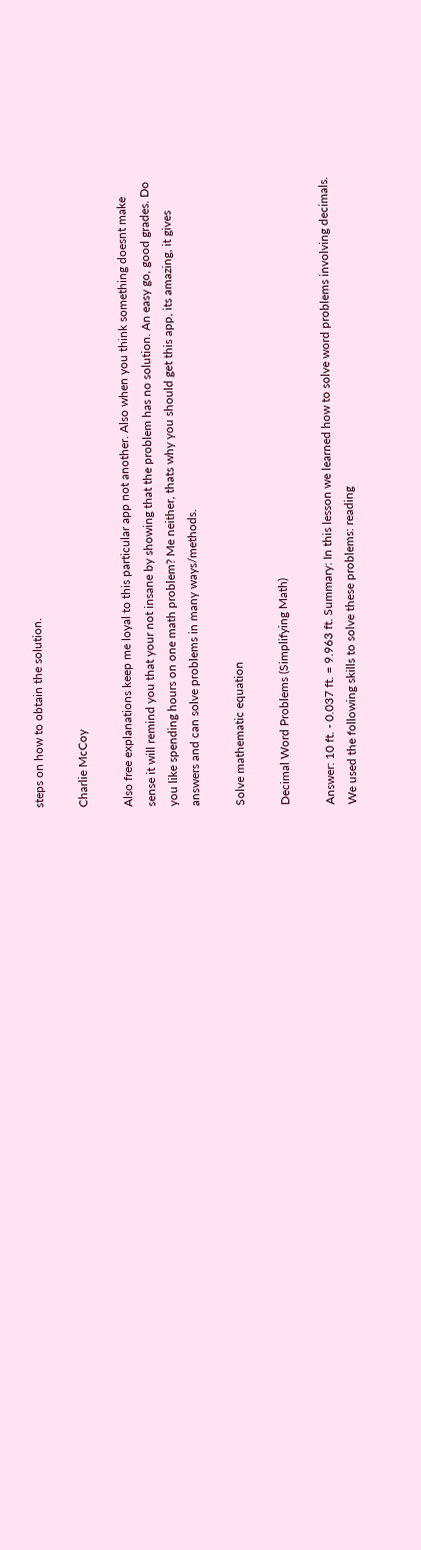steps on how to obtain the solution.

Charlie McCoy

Also free explanations keep me loyal to this particular app not another. Also when you think something doesnt make sense it will remind you that your not insane by showing that the problem has no solution. An easy go, good grades. Do you like spending hours on one math problem? Me neither, thats why you should get this app, its amazing, it gives answers and can solve problems in many ways/methods.

Solve mathematic equation

Decimal Word Problems (Simplifying Math)

Answer: 10 ft. - 0.037 ft. = 9.963 ft. Summary: In this lesson we learned how to solve word problems involving decimals. We used the following skills to solve these problems: reading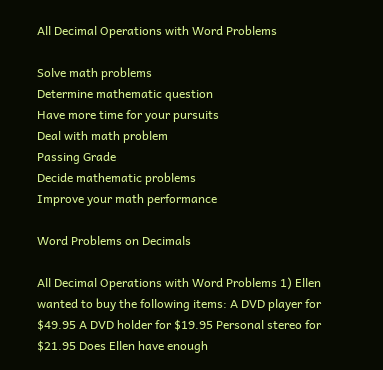All Decimal Operations with Word Problems

Solve math problems
Determine mathematic question
Have more time for your pursuits
Deal with math problem
Passing Grade
Decide mathematic problems
Improve your math performance

Word Problems on Decimals

All Decimal Operations with Word Problems 1) Ellen wanted to buy the following items: A DVD player for $49.95 A DVD holder for $19.95 Personal stereo for $21.95 Does Ellen have enough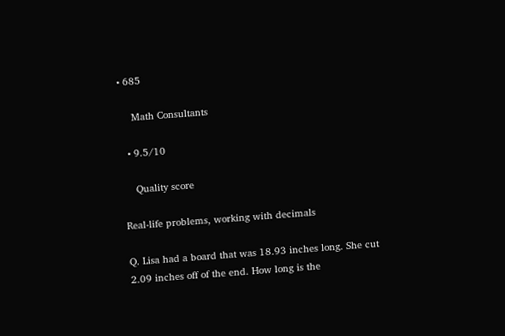• 685

    Math Consultants

  • 9.5/10

    Quality score

Real-life problems, working with decimals

Q. Lisa had a board that was 18.93 inches long. She cut 2.09 inches off of the end. How long is the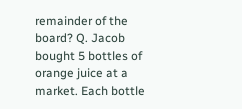remainder of the board? Q. Jacob bought 5 bottles of orange juice at a market. Each bottle